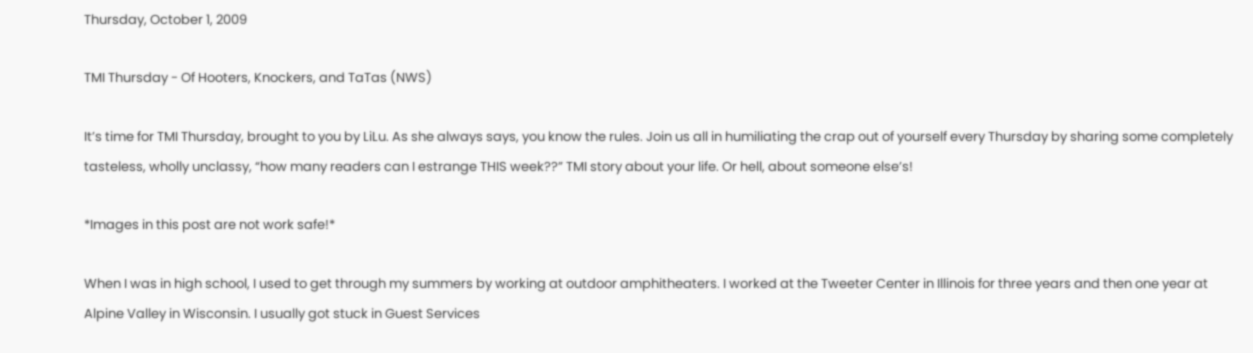Thursday, October 1, 2009

TMI Thursday - Of Hooters, Knockers, and TaTas (NWS)

It’s time for TMI Thursday, brought to you by LiLu. As she always says, you know the rules. Join us all in humiliating the crap out of yourself every Thursday by sharing some completely tasteless, wholly unclassy, “how many readers can I estrange THIS week??” TMI story about your life. Or hell, about someone else’s!

*Images in this post are not work safe!*

When I was in high school, I used to get through my summers by working at outdoor amphitheaters. I worked at the Tweeter Center in Illinois for three years and then one year at Alpine Valley in Wisconsin. I usually got stuck in Guest Services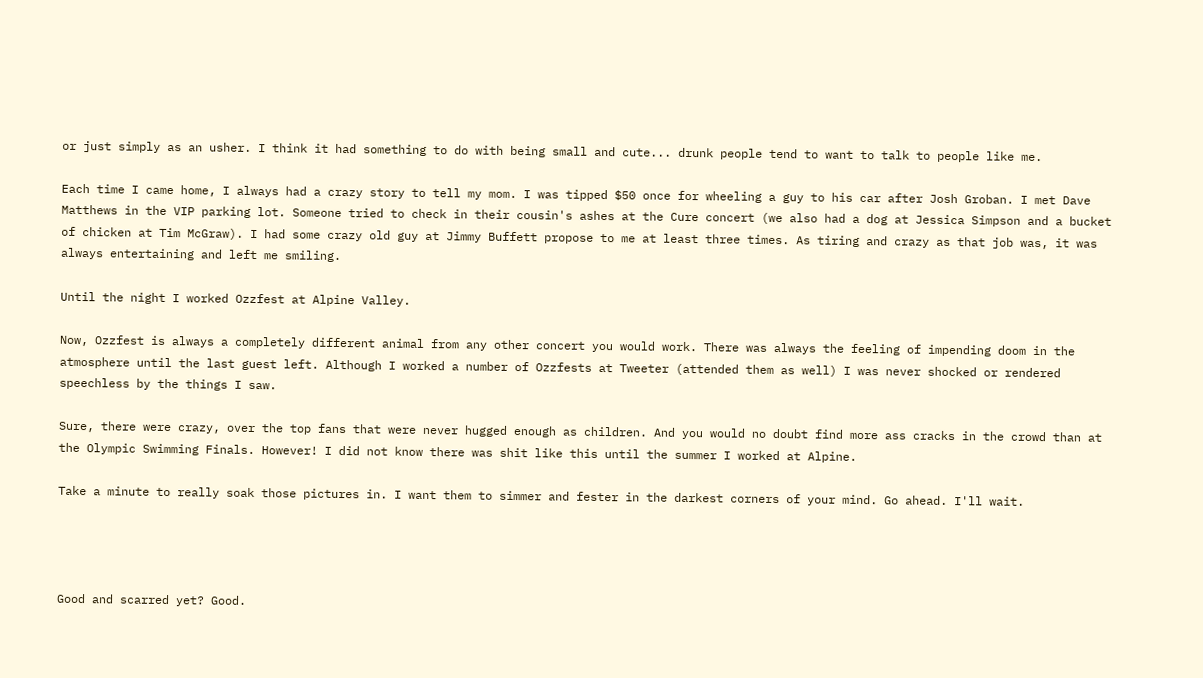or just simply as an usher. I think it had something to do with being small and cute... drunk people tend to want to talk to people like me.

Each time I came home, I always had a crazy story to tell my mom. I was tipped $50 once for wheeling a guy to his car after Josh Groban. I met Dave Matthews in the VIP parking lot. Someone tried to check in their cousin's ashes at the Cure concert (we also had a dog at Jessica Simpson and a bucket of chicken at Tim McGraw). I had some crazy old guy at Jimmy Buffett propose to me at least three times. As tiring and crazy as that job was, it was always entertaining and left me smiling.

Until the night I worked Ozzfest at Alpine Valley.

Now, Ozzfest is always a completely different animal from any other concert you would work. There was always the feeling of impending doom in the atmosphere until the last guest left. Although I worked a number of Ozzfests at Tweeter (attended them as well) I was never shocked or rendered speechless by the things I saw.

Sure, there were crazy, over the top fans that were never hugged enough as children. And you would no doubt find more ass cracks in the crowd than at the Olympic Swimming Finals. However! I did not know there was shit like this until the summer I worked at Alpine.

Take a minute to really soak those pictures in. I want them to simmer and fester in the darkest corners of your mind. Go ahead. I'll wait.




Good and scarred yet? Good.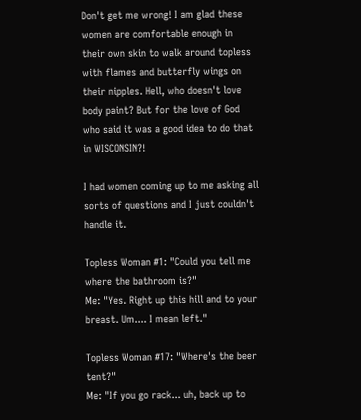Don't get me wrong! I am glad these women are comfortable enough in their own skin to walk around topless with flames and butterfly wings on their nipples. Hell, who doesn't love body paint? But for the love of God who said it was a good idea to do that in WISCONSIN?!

I had women coming up to me asking all sorts of questions and I just couldn't handle it.

Topless Woman #1: "Could you tell me where the bathroom is?"
Me: "Yes. Right up this hill and to your breast. Um.... I mean left."

Topless Woman #17: "Where's the beer tent?"
Me: "If you go rack... uh, back up to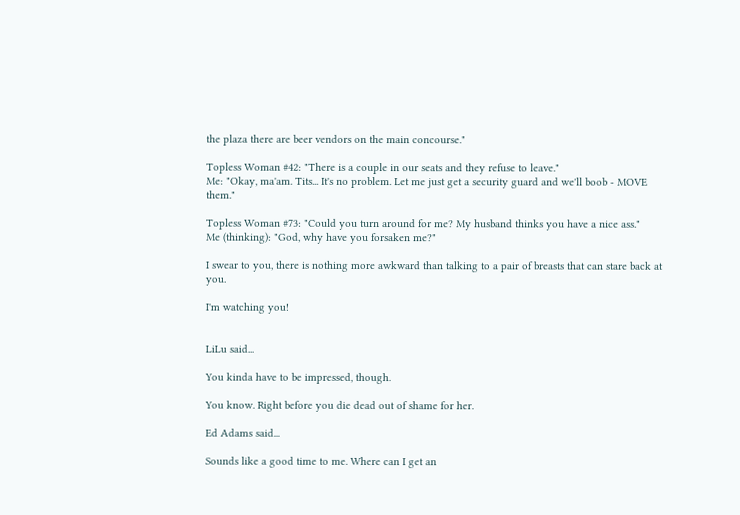the plaza there are beer vendors on the main concourse."

Topless Woman #42: "There is a couple in our seats and they refuse to leave."
Me: "Okay, ma'am. Tits... It's no problem. Let me just get a security guard and we'll boob - MOVE them."

Topless Woman #73: "Could you turn around for me? My husband thinks you have a nice ass."
Me (thinking): "God, why have you forsaken me?"

I swear to you, there is nothing more awkward than talking to a pair of breasts that can stare back at you.

I'm watching you!


LiLu said...

You kinda have to be impressed, though.

You know. Right before you die dead out of shame for her.

Ed Adams said...

Sounds like a good time to me. Where can I get an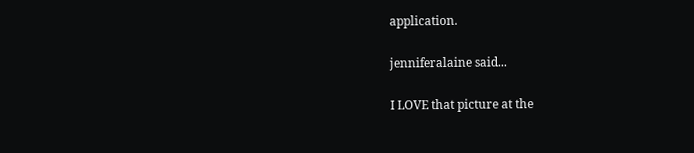application.

jenniferalaine said...

I LOVE that picture at the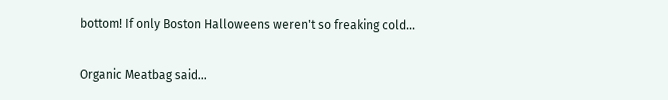bottom! If only Boston Halloweens weren't so freaking cold...

Organic Meatbag said...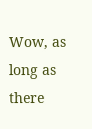Wow, as long as there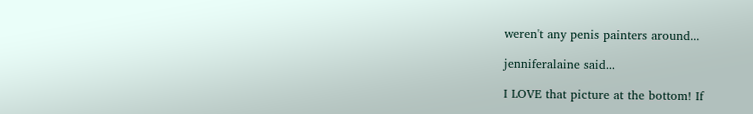weren't any penis painters around...

jenniferalaine said...

I LOVE that picture at the bottom! If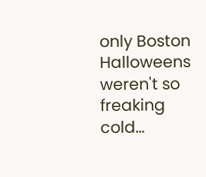only Boston Halloweens weren't so freaking cold...